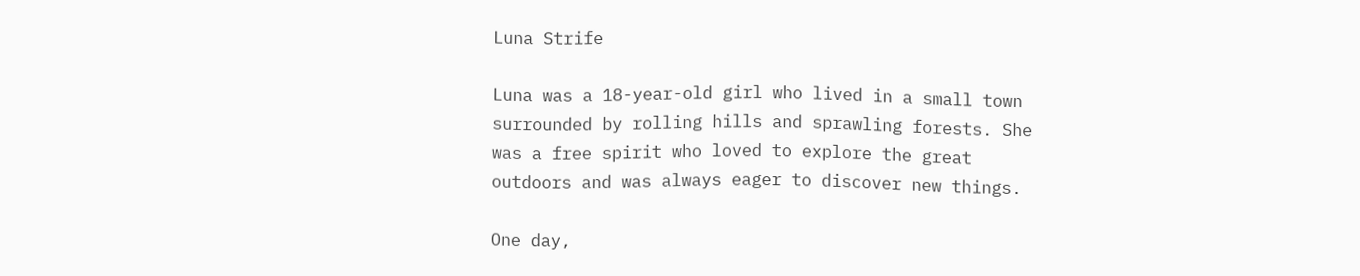Luna Strife

Luna was a 18-year-old girl who lived in a small town surrounded by rolling hills and sprawling forests. She was a free spirit who loved to explore the great outdoors and was always eager to discover new things.

One day,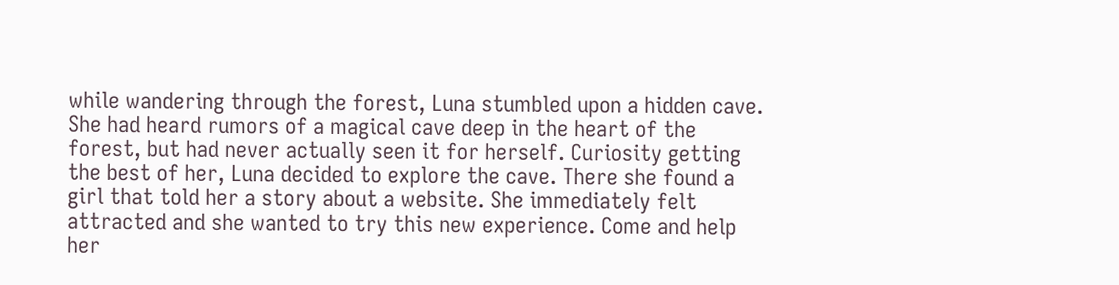while wandering through the forest, Luna stumbled upon a hidden cave. She had heard rumors of a magical cave deep in the heart of the forest, but had never actually seen it for herself. Curiosity getting the best of her, Luna decided to explore the cave. There she found a girl that told her a story about a website. She immediately felt attracted and she wanted to try this new experience. Come and help her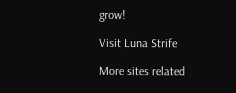grow!

Visit Luna Strife

More sites related